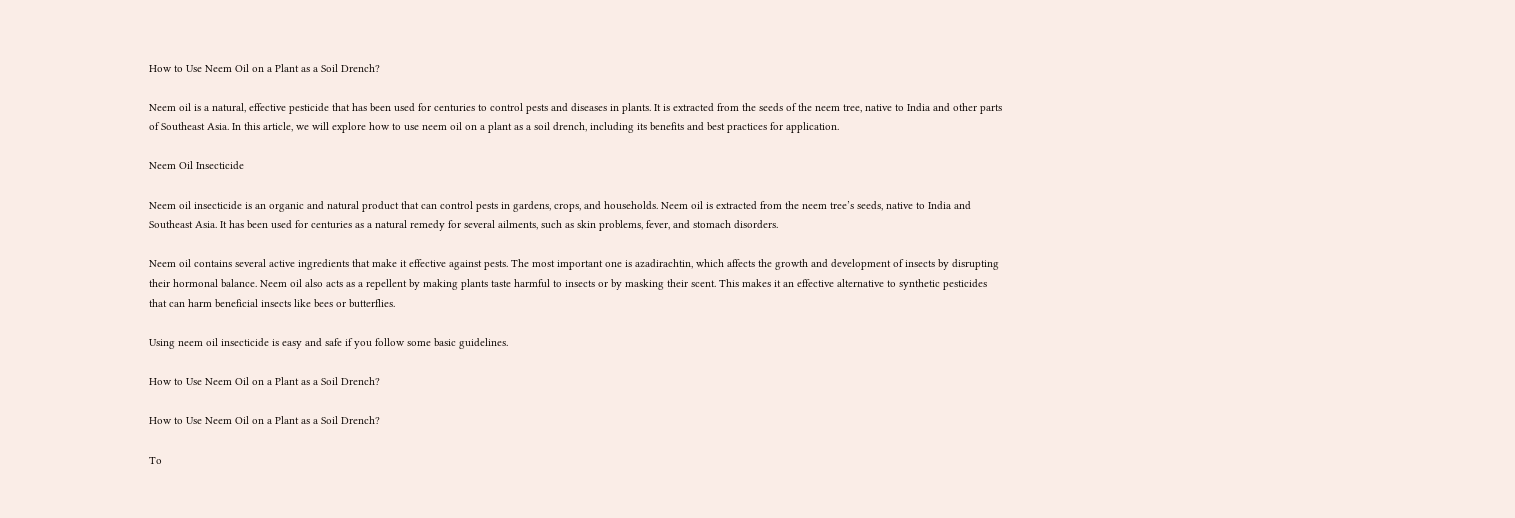How to Use Neem Oil on a Plant as a Soil Drench?

Neem oil is a natural, effective pesticide that has been used for centuries to control pests and diseases in plants. It is extracted from the seeds of the neem tree, native to India and other parts of Southeast Asia. In this article, we will explore how to use neem oil on a plant as a soil drench, including its benefits and best practices for application.

Neem Oil Insecticide

Neem oil insecticide is an organic and natural product that can control pests in gardens, crops, and households. Neem oil is extracted from the neem tree’s seeds, native to India and Southeast Asia. It has been used for centuries as a natural remedy for several ailments, such as skin problems, fever, and stomach disorders.

Neem oil contains several active ingredients that make it effective against pests. The most important one is azadirachtin, which affects the growth and development of insects by disrupting their hormonal balance. Neem oil also acts as a repellent by making plants taste harmful to insects or by masking their scent. This makes it an effective alternative to synthetic pesticides that can harm beneficial insects like bees or butterflies.

Using neem oil insecticide is easy and safe if you follow some basic guidelines.

How to Use Neem Oil on a Plant as a Soil Drench?

How to Use Neem Oil on a Plant as a Soil Drench?

To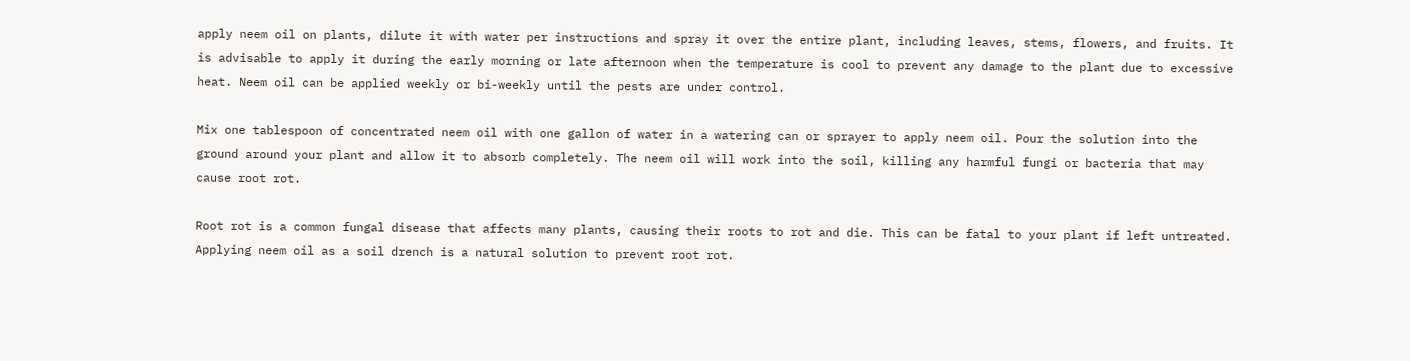apply neem oil on plants, dilute it with water per instructions and spray it over the entire plant, including leaves, stems, flowers, and fruits. It is advisable to apply it during the early morning or late afternoon when the temperature is cool to prevent any damage to the plant due to excessive heat. Neem oil can be applied weekly or bi-weekly until the pests are under control.

Mix one tablespoon of concentrated neem oil with one gallon of water in a watering can or sprayer to apply neem oil. Pour the solution into the ground around your plant and allow it to absorb completely. The neem oil will work into the soil, killing any harmful fungi or bacteria that may cause root rot.

Root rot is a common fungal disease that affects many plants, causing their roots to rot and die. This can be fatal to your plant if left untreated. Applying neem oil as a soil drench is a natural solution to prevent root rot.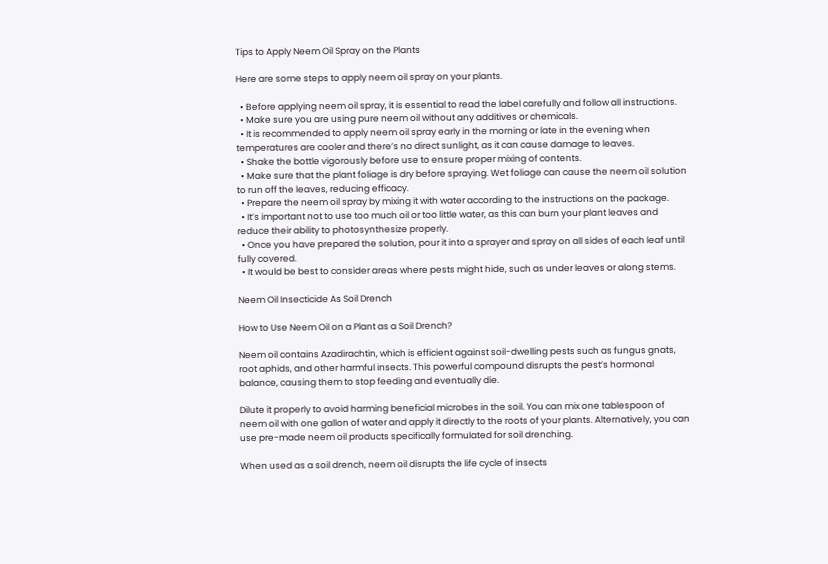Tips to Apply Neem Oil Spray on the Plants

Here are some steps to apply neem oil spray on your plants.

  • Before applying neem oil spray, it is essential to read the label carefully and follow all instructions.
  • Make sure you are using pure neem oil without any additives or chemicals.
  • It is recommended to apply neem oil spray early in the morning or late in the evening when temperatures are cooler and there’s no direct sunlight, as it can cause damage to leaves.
  • Shake the bottle vigorously before use to ensure proper mixing of contents.
  • Make sure that the plant foliage is dry before spraying. Wet foliage can cause the neem oil solution to run off the leaves, reducing efficacy.
  • Prepare the neem oil spray by mixing it with water according to the instructions on the package.
  • It’s important not to use too much oil or too little water, as this can burn your plant leaves and reduce their ability to photosynthesize properly.
  • Once you have prepared the solution, pour it into a sprayer and spray on all sides of each leaf until fully covered.
  • It would be best to consider areas where pests might hide, such as under leaves or along stems.

Neem Oil Insecticide As Soil Drench

How to Use Neem Oil on a Plant as a Soil Drench?

Neem oil contains Azadirachtin, which is efficient against soil-dwelling pests such as fungus gnats, root aphids, and other harmful insects. This powerful compound disrupts the pest’s hormonal balance, causing them to stop feeding and eventually die.

Dilute it properly to avoid harming beneficial microbes in the soil. You can mix one tablespoon of neem oil with one gallon of water and apply it directly to the roots of your plants. Alternatively, you can use pre-made neem oil products specifically formulated for soil drenching.

When used as a soil drench, neem oil disrupts the life cycle of insects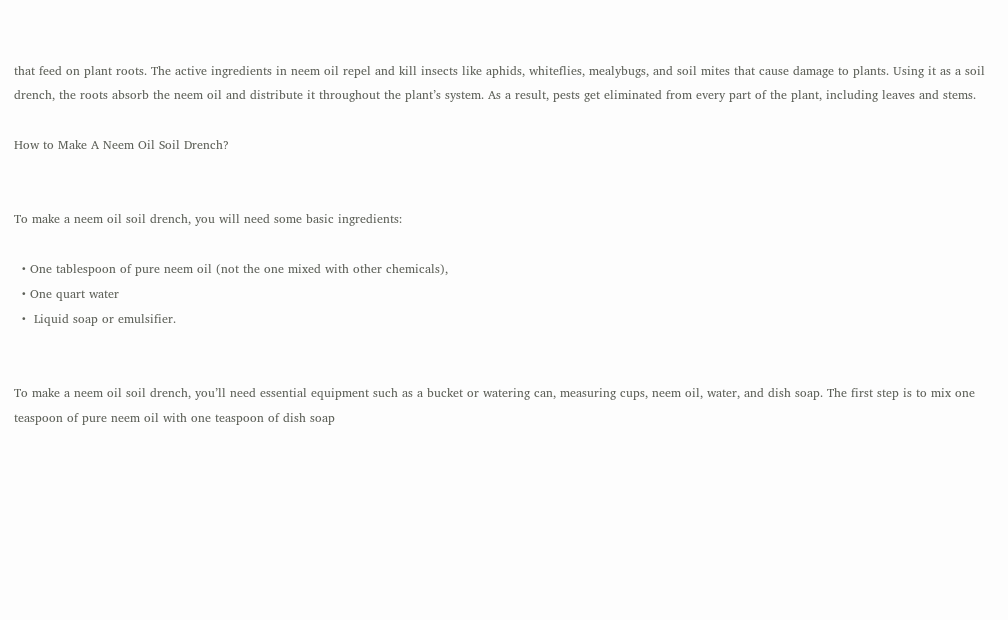that feed on plant roots. The active ingredients in neem oil repel and kill insects like aphids, whiteflies, mealybugs, and soil mites that cause damage to plants. Using it as a soil drench, the roots absorb the neem oil and distribute it throughout the plant’s system. As a result, pests get eliminated from every part of the plant, including leaves and stems.

How to Make A Neem Oil Soil Drench?


To make a neem oil soil drench, you will need some basic ingredients:

  • One tablespoon of pure neem oil (not the one mixed with other chemicals),
  • One quart water
  •  Liquid soap or emulsifier.


To make a neem oil soil drench, you’ll need essential equipment such as a bucket or watering can, measuring cups, neem oil, water, and dish soap. The first step is to mix one teaspoon of pure neem oil with one teaspoon of dish soap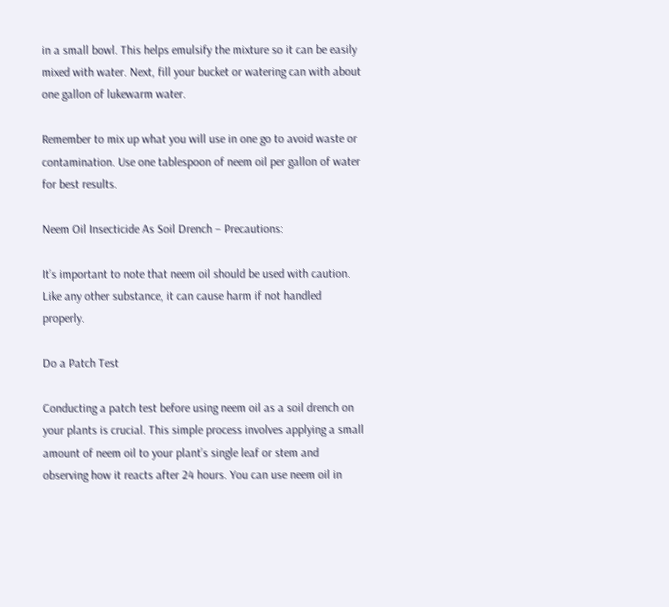in a small bowl. This helps emulsify the mixture so it can be easily mixed with water. Next, fill your bucket or watering can with about one gallon of lukewarm water.

Remember to mix up what you will use in one go to avoid waste or contamination. Use one tablespoon of neem oil per gallon of water for best results.

Neem Oil Insecticide As Soil Drench – Precautions:

It’s important to note that neem oil should be used with caution. Like any other substance, it can cause harm if not handled properly.

Do a Patch Test

Conducting a patch test before using neem oil as a soil drench on your plants is crucial. This simple process involves applying a small amount of neem oil to your plant’s single leaf or stem and observing how it reacts after 24 hours. You can use neem oil in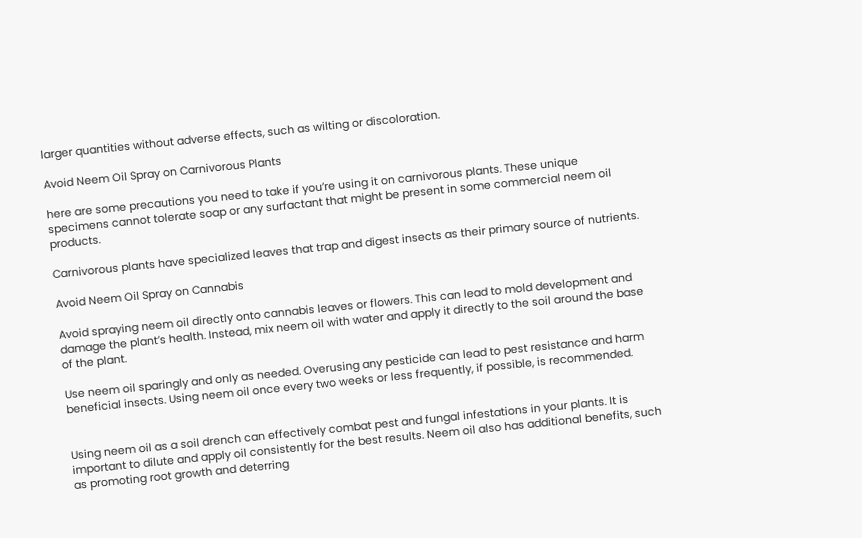larger quantities without adverse effects, such as wilting or discoloration.

Avoid Neem Oil Spray on Carnivorous Plants

here are some precautions you need to take if you’re using it on carnivorous plants. These unique specimens cannot tolerate soap or any surfactant that might be present in some commercial neem oil products.

Carnivorous plants have specialized leaves that trap and digest insects as their primary source of nutrients.

Avoid Neem Oil Spray on Cannabis

Avoid spraying neem oil directly onto cannabis leaves or flowers. This can lead to mold development and damage the plant’s health. Instead, mix neem oil with water and apply it directly to the soil around the base of the plant.

Use neem oil sparingly and only as needed. Overusing any pesticide can lead to pest resistance and harm beneficial insects. Using neem oil once every two weeks or less frequently, if possible, is recommended.


Using neem oil as a soil drench can effectively combat pest and fungal infestations in your plants. It is important to dilute and apply oil consistently for the best results. Neem oil also has additional benefits, such as promoting root growth and deterring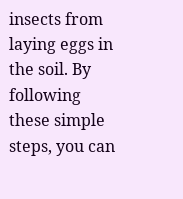insects from laying eggs in the soil. By following these simple steps, you can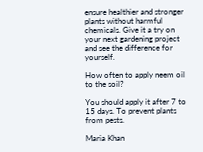ensure healthier and stronger plants without harmful chemicals. Give it a try on your next gardening project and see the difference for yourself.

How often to apply neem oil to the soil?

You should apply it after 7 to 15 days. To prevent plants from pests.

Maria Khan